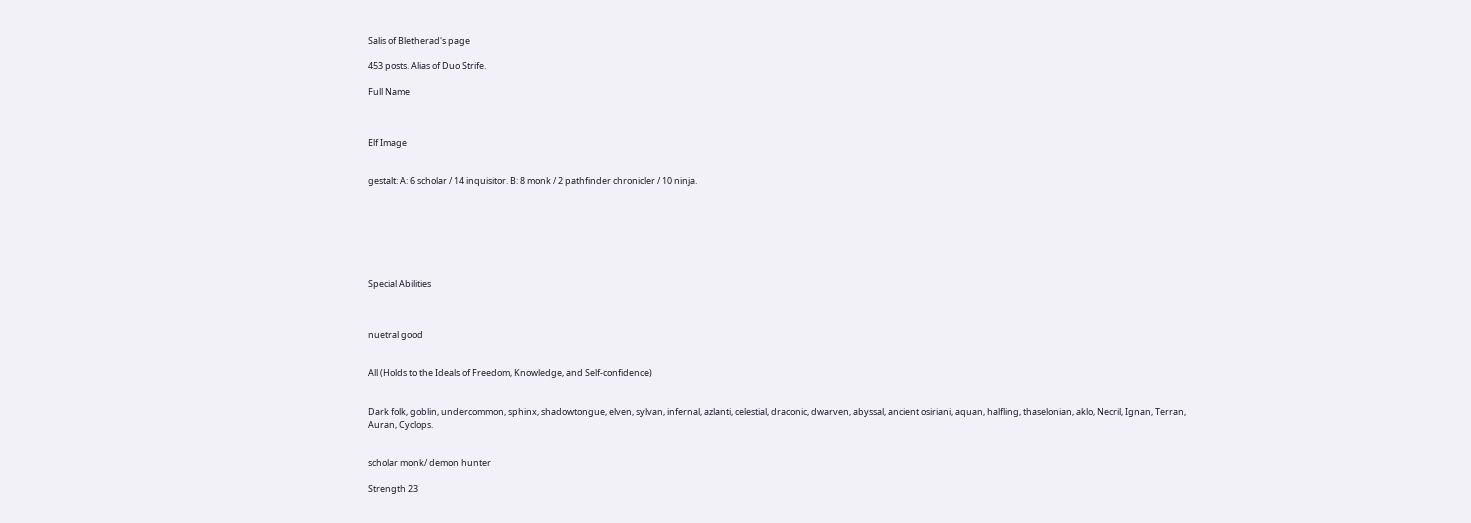Salis of Bletherad's page

453 posts. Alias of Duo Strife.

Full Name



Elf Image


gestalt: A: 6 scholar / 14 inquisitor. B: 8 monk / 2 pathfinder chronicler / 10 ninja.







Special Abilities



nuetral good


All (Holds to the Ideals of Freedom, Knowledge, and Self-confidence)


Dark folk, goblin, undercommon, sphinx, shadowtongue, elven, sylvan, infernal, azlanti, celestial, draconic, dwarven, abyssal, ancient osiriani, aquan, halfling, thaselonian, aklo, Necril, Ignan, Terran, Auran, Cyclops.


scholar monk/ demon hunter

Strength 23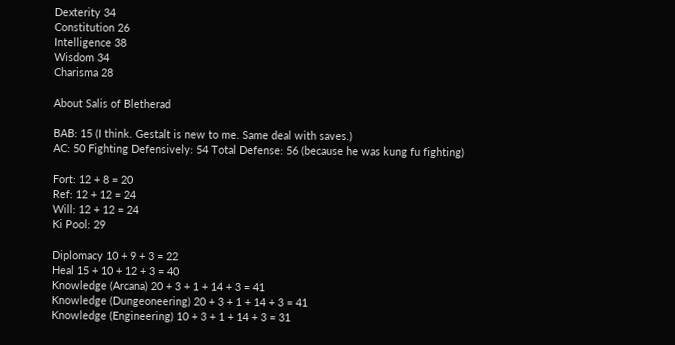Dexterity 34
Constitution 26
Intelligence 38
Wisdom 34
Charisma 28

About Salis of Bletherad

BAB: 15 (I think. Gestalt is new to me. Same deal with saves.)
AC: 50 Fighting Defensively: 54 Total Defense: 56 (because he was kung fu fighting)

Fort: 12 + 8 = 20
Ref: 12 + 12 = 24
Will: 12 + 12 = 24
Ki Pool: 29

Diplomacy 10 + 9 + 3 = 22
Heal 15 + 10 + 12 + 3 = 40
Knowledge (Arcana) 20 + 3 + 1 + 14 + 3 = 41
Knowledge (Dungeoneering) 20 + 3 + 1 + 14 + 3 = 41
Knowledge (Engineering) 10 + 3 + 1 + 14 + 3 = 31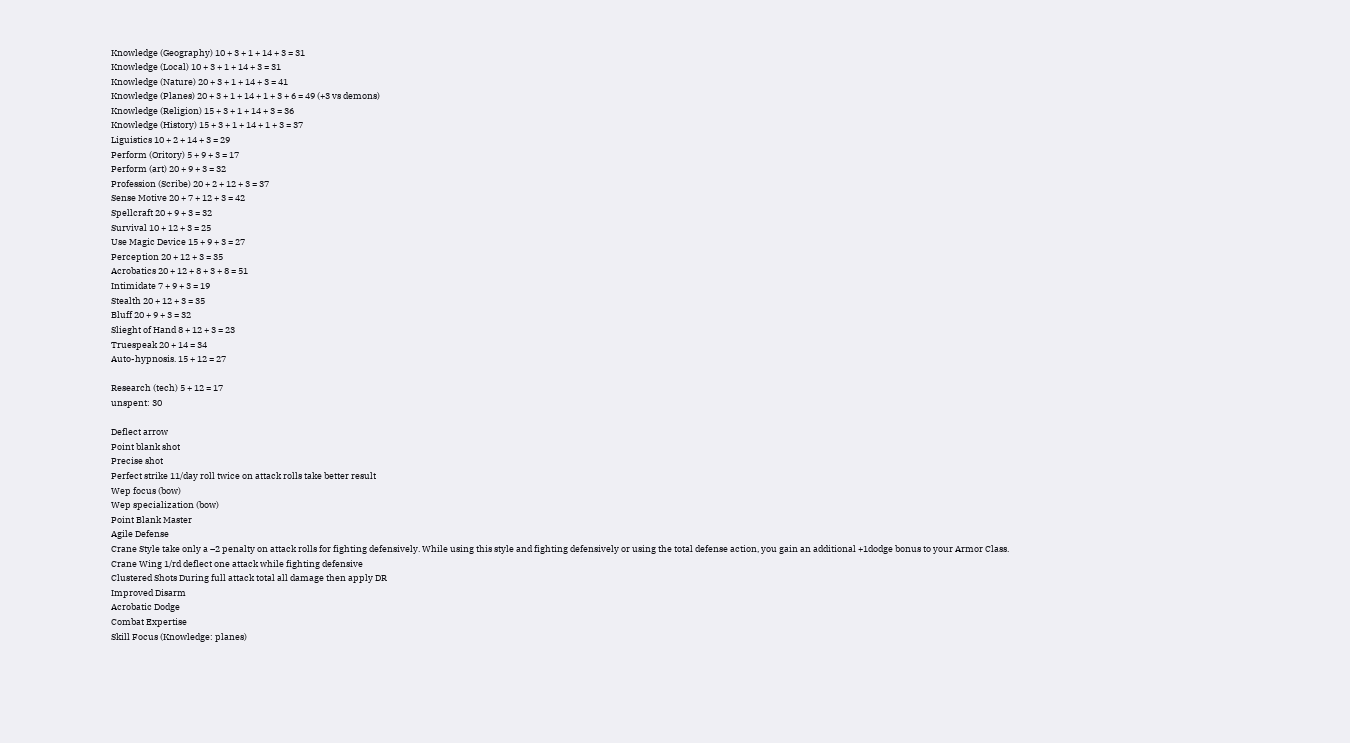Knowledge (Geography) 10 + 3 + 1 + 14 + 3 = 31
Knowledge (Local) 10 + 3 + 1 + 14 + 3 = 31
Knowledge (Nature) 20 + 3 + 1 + 14 + 3 = 41
Knowledge (Planes) 20 + 3 + 1 + 14 + 1 + 3 + 6 = 49 (+3 vs demons)
Knowledge (Religion) 15 + 3 + 1 + 14 + 3 = 36
Knowledge (History) 15 + 3 + 1 + 14 + 1 + 3 = 37
Liguistics 10 + 2 + 14 + 3 = 29
Perform (Oritory) 5 + 9 + 3 = 17
Perform (art) 20 + 9 + 3 = 32
Profession (Scribe) 20 + 2 + 12 + 3 = 37
Sense Motive 20 + 7 + 12 + 3 = 42
Spellcraft 20 + 9 + 3 = 32
Survival 10 + 12 + 3 = 25
Use Magic Device 15 + 9 + 3 = 27
Perception 20 + 12 + 3 = 35
Acrobatics 20 + 12 + 8 + 3 + 8 = 51
Intimidate 7 + 9 + 3 = 19
Stealth 20 + 12 + 3 = 35
Bluff 20 + 9 + 3 = 32
Slieght of Hand 8 + 12 + 3 = 23
Truespeak 20 + 14 = 34
Auto-hypnosis. 15 + 12 = 27

Research (tech) 5 + 12 = 17
unspent: 30

Deflect arrow
Point blank shot
Precise shot
Perfect strike 11/day roll twice on attack rolls take better result
Wep focus (bow)
Wep specialization (bow)
Point Blank Master
Agile Defense
Crane Style take only a –2 penalty on attack rolls for fighting defensively. While using this style and fighting defensively or using the total defense action, you gain an additional +1dodge bonus to your Armor Class.
Crane Wing 1/rd deflect one attack while fighting defensive
Clustered Shots During full attack total all damage then apply DR
Improved Disarm
Acrobatic Dodge
Combat Expertise
Skill Focus (Knowledge: planes)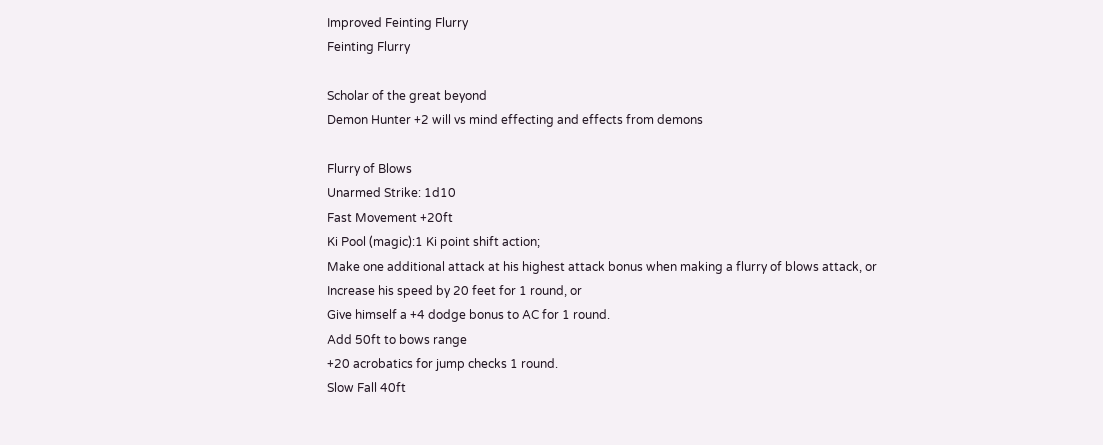Improved Feinting Flurry
Feinting Flurry

Scholar of the great beyond
Demon Hunter +2 will vs mind effecting and effects from demons

Flurry of Blows
Unarmed Strike: 1d10
Fast Movement +20ft
Ki Pool (magic):1 Ki point shift action;
Make one additional attack at his highest attack bonus when making a flurry of blows attack, or
Increase his speed by 20 feet for 1 round, or
Give himself a +4 dodge bonus to AC for 1 round.
Add 50ft to bows range
+20 acrobatics for jump checks 1 round.
Slow Fall 40ft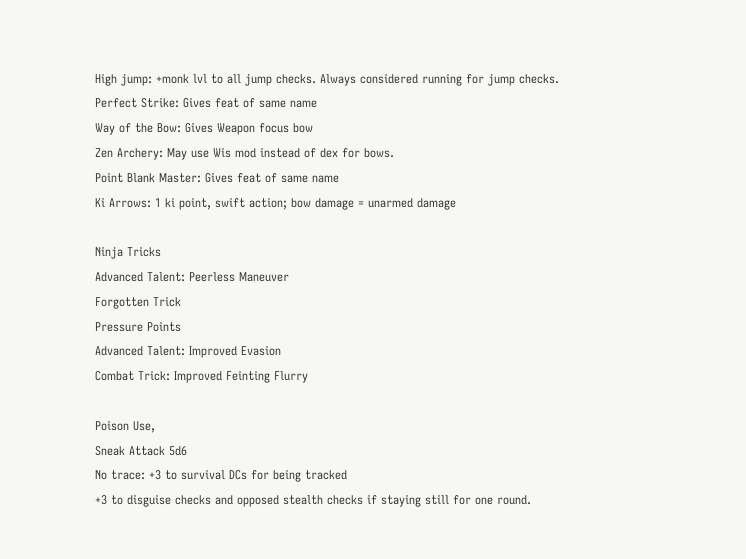High jump: +monk lvl to all jump checks. Always considered running for jump checks.
Perfect Strike: Gives feat of same name
Way of the Bow: Gives Weapon focus bow
Zen Archery: May use Wis mod instead of dex for bows.
Point Blank Master: Gives feat of same name
Ki Arrows: 1 ki point, swift action; bow damage = unarmed damage

Ninja Tricks
Advanced Talent: Peerless Maneuver
Forgotten Trick
Pressure Points
Advanced Talent: Improved Evasion
Combat Trick: Improved Feinting Flurry

Poison Use,
Sneak Attack 5d6
No trace: +3 to survival DCs for being tracked
+3 to disguise checks and opposed stealth checks if staying still for one round.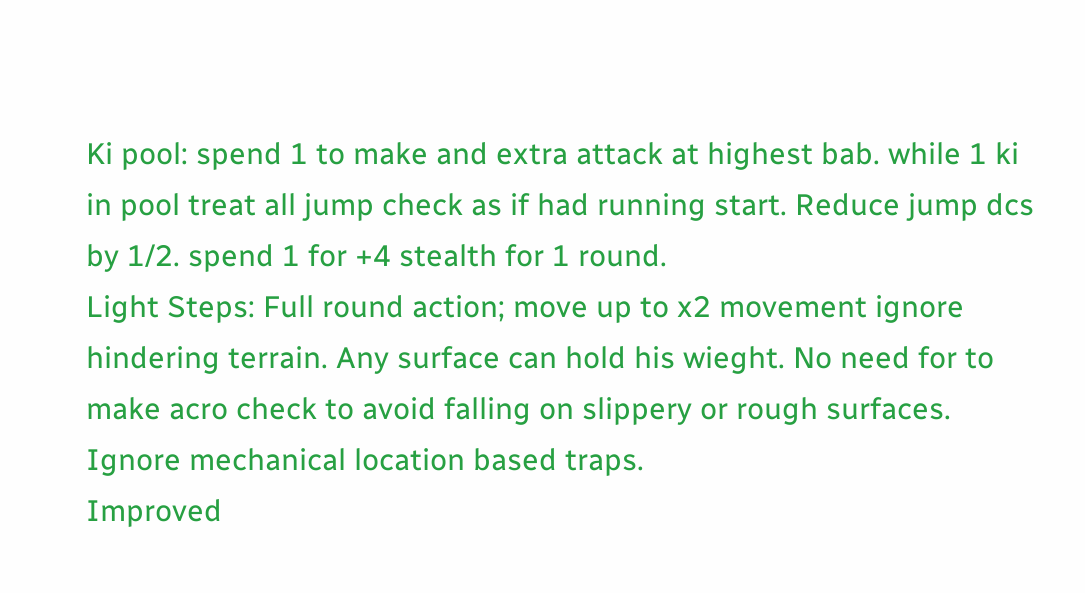Ki pool: spend 1 to make and extra attack at highest bab. while 1 ki in pool treat all jump check as if had running start. Reduce jump dcs by 1/2. spend 1 for +4 stealth for 1 round.
Light Steps: Full round action; move up to x2 movement ignore hindering terrain. Any surface can hold his wieght. No need for to make acro check to avoid falling on slippery or rough surfaces. Ignore mechanical location based traps.
Improved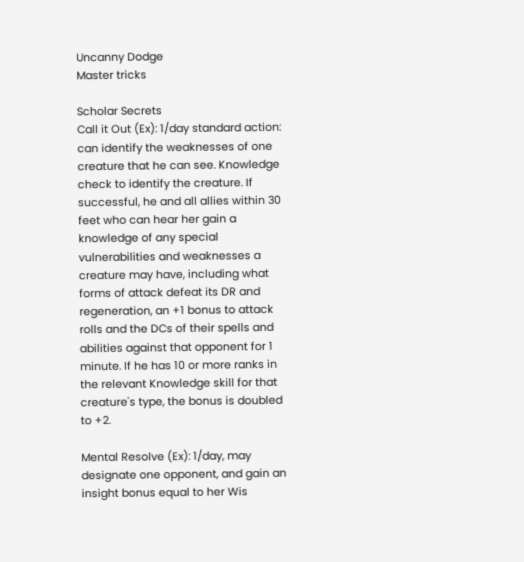Uncanny Dodge
Master tricks

Scholar Secrets
Call it Out (Ex): 1/day standard action: can identify the weaknesses of one creature that he can see. Knowledge check to identify the creature. If successful, he and all allies within 30 feet who can hear her gain a knowledge of any special vulnerabilities and weaknesses a creature may have, including what forms of attack defeat its DR and regeneration, an +1 bonus to attack rolls and the DCs of their spells and abilities against that opponent for 1 minute. If he has 10 or more ranks in the relevant Knowledge skill for that creature's type, the bonus is doubled to +2.

Mental Resolve (Ex): 1/day, may designate one opponent, and gain an insight bonus equal to her Wis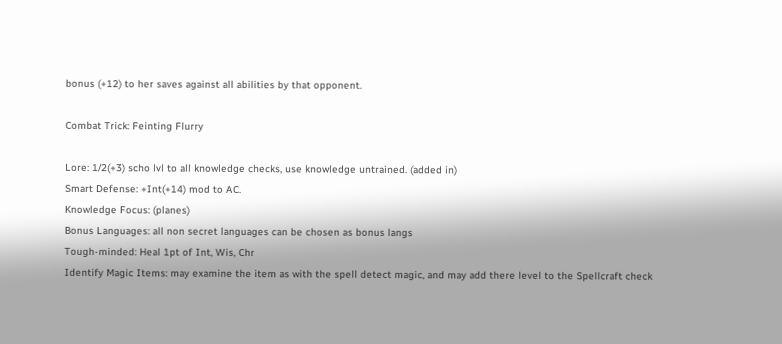bonus (+12) to her saves against all abilities by that opponent.

Combat Trick: Feinting Flurry

Lore: 1/2(+3) scho lvl to all knowledge checks, use knowledge untrained. (added in)
Smart Defense: +Int(+14) mod to AC.
Knowledge Focus: (planes)
Bonus Languages: all non secret languages can be chosen as bonus langs
Tough-minded: Heal 1pt of Int, Wis, Chr
Identify Magic Items: may examine the item as with the spell detect magic, and may add there level to the Spellcraft check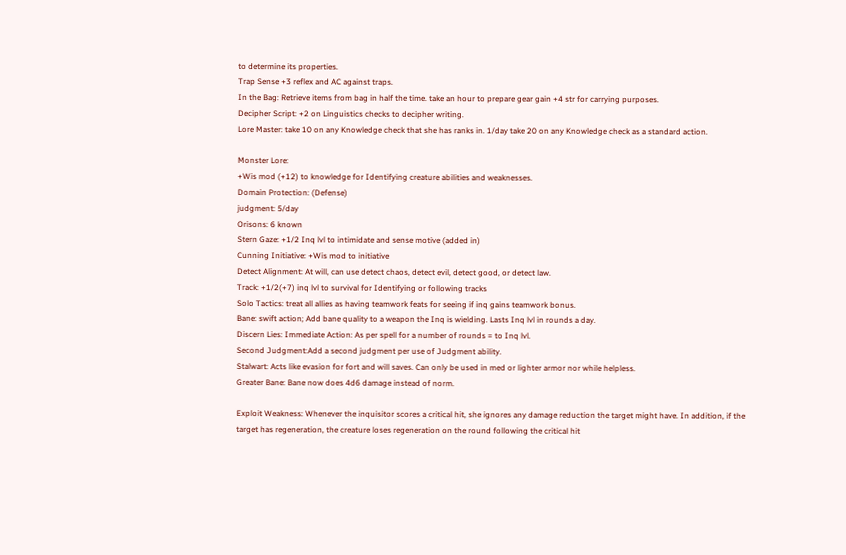to determine its properties.
Trap Sense +3 reflex and AC against traps.
In the Bag: Retrieve items from bag in half the time. take an hour to prepare gear gain +4 str for carrying purposes.
Decipher Script: +2 on Linguistics checks to decipher writing.
Lore Master: take 10 on any Knowledge check that she has ranks in. 1/day take 20 on any Knowledge check as a standard action.

Monster Lore:
+Wis mod (+12) to knowledge for Identifying creature abilities and weaknesses.
Domain Protection: (Defense)
judgment: 5/day
Orisons: 6 known
Stern Gaze: +1/2 Inq lvl to intimidate and sense motive (added in)
Cunning Initiative: +Wis mod to initiative
Detect Alignment: At will, can use detect chaos, detect evil, detect good, or detect law.
Track: +1/2(+7) inq lvl to survival for Identifying or following tracks
Solo Tactics: treat all allies as having teamwork feats for seeing if inq gains teamwork bonus.
Bane: swift action; Add bane quality to a weapon the Inq is wielding. Lasts Inq lvl in rounds a day.
Discern Lies: Immediate Action: As per spell for a number of rounds = to Inq lvl.
Second Judgment:Add a second judgment per use of Judgment ability.
Stalwart: Acts like evasion for fort and will saves. Can only be used in med or lighter armor nor while helpless.
Greater Bane: Bane now does 4d6 damage instead of norm.

Exploit Weakness: Whenever the inquisitor scores a critical hit, she ignores any damage reduction the target might have. In addition, if the target has regeneration, the creature loses regeneration on the round following the critical hit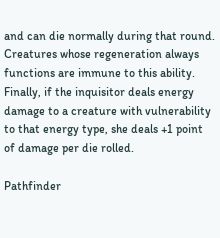and can die normally during that round. Creatures whose regeneration always functions are immune to this ability. Finally, if the inquisitor deals energy damage to a creature with vulnerability to that energy type, she deals +1 point of damage per die rolled.

Pathfinder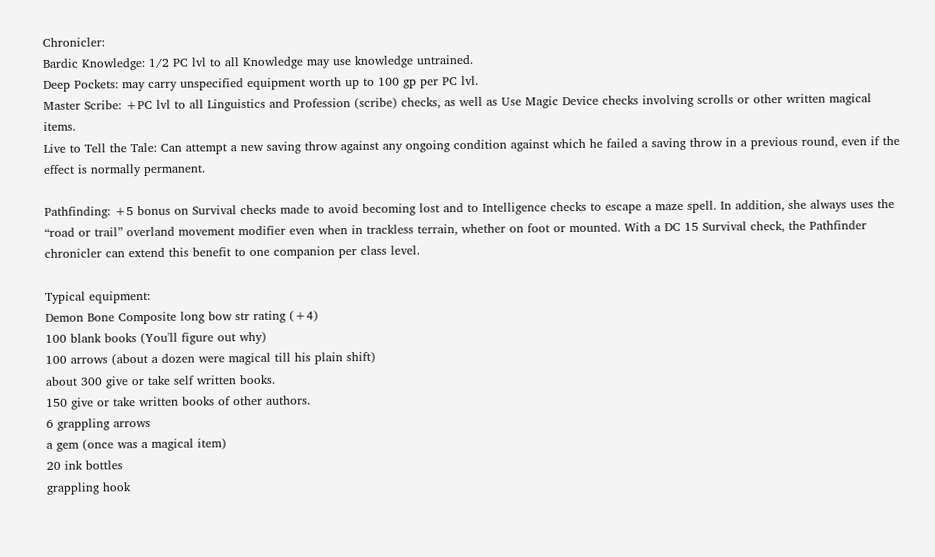Chronicler:
Bardic Knowledge: 1/2 PC lvl to all Knowledge may use knowledge untrained.
Deep Pockets: may carry unspecified equipment worth up to 100 gp per PC lvl.
Master Scribe: +PC lvl to all Linguistics and Profession (scribe) checks, as well as Use Magic Device checks involving scrolls or other written magical items.
Live to Tell the Tale: Can attempt a new saving throw against any ongoing condition against which he failed a saving throw in a previous round, even if the effect is normally permanent.

Pathfinding: +5 bonus on Survival checks made to avoid becoming lost and to Intelligence checks to escape a maze spell. In addition, she always uses the “road or trail” overland movement modifier even when in trackless terrain, whether on foot or mounted. With a DC 15 Survival check, the Pathfinder chronicler can extend this benefit to one companion per class level.

Typical equipment:
Demon Bone Composite long bow str rating (+4)
100 blank books (You'll figure out why)
100 arrows (about a dozen were magical till his plain shift)
about 300 give or take self written books.
150 give or take written books of other authors.
6 grappling arrows
a gem (once was a magical item)
20 ink bottles
grappling hook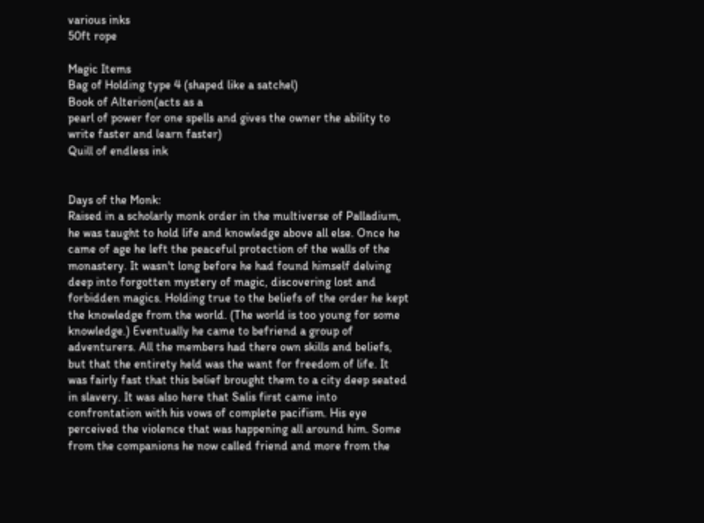various inks
50ft rope

Magic Items
Bag of Holding type 4 (shaped like a satchel)
Book of Alterion(acts as a
pearl of power for one spells and gives the owner the ability to write faster and learn faster)
Quill of endless ink


Days of the Monk:
Raised in a scholarly monk order in the multiverse of Palladium, he was taught to hold life and knowledge above all else. Once he came of age he left the peaceful protection of the walls of the monastery. It wasn't long before he had found himself delving deep into forgotten mystery of magic, discovering lost and forbidden magics. Holding true to the beliefs of the order he kept the knowledge from the world. (The world is too young for some knowledge.) Eventually he came to befriend a group of adventurers. All the members had there own skills and beliefs, but that the entirety held was the want for freedom of life. It was fairly fast that this belief brought them to a city deep seated in slavery. It was also here that Salis first came into confrontation with his vows of complete pacifism. His eye perceived the violence that was happening all around him. Some from the companions he now called friend and more from the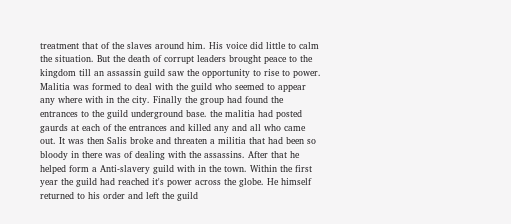treatment that of the slaves around him. His voice did little to calm the situation. But the death of corrupt leaders brought peace to the kingdom till an assassin guild saw the opportunity to rise to power. Malitia was formed to deal with the guild who seemed to appear any where with in the city. Finally the group had found the entrances to the guild underground base. the malitia had posted gaurds at each of the entrances and killed any and all who came out. It was then Salis broke and threaten a militia that had been so bloody in there was of dealing with the assassins. After that he helped form a Anti-slavery guild with in the town. Within the first year the guild had reached it's power across the globe. He himself returned to his order and left the guild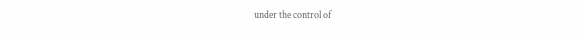under the control of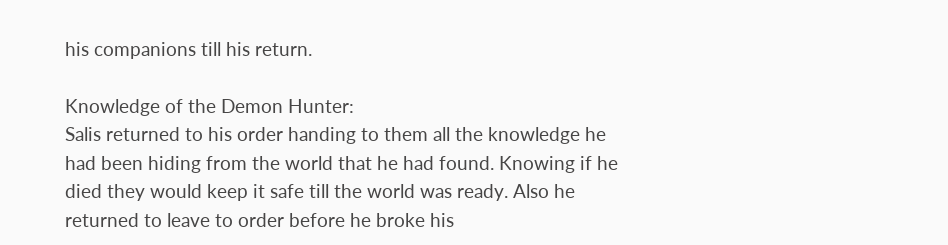his companions till his return.

Knowledge of the Demon Hunter:
Salis returned to his order handing to them all the knowledge he had been hiding from the world that he had found. Knowing if he died they would keep it safe till the world was ready. Also he returned to leave to order before he broke his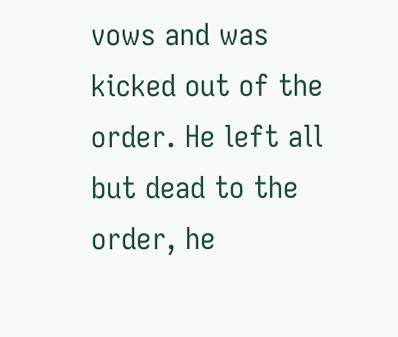vows and was kicked out of the order. He left all but dead to the order, he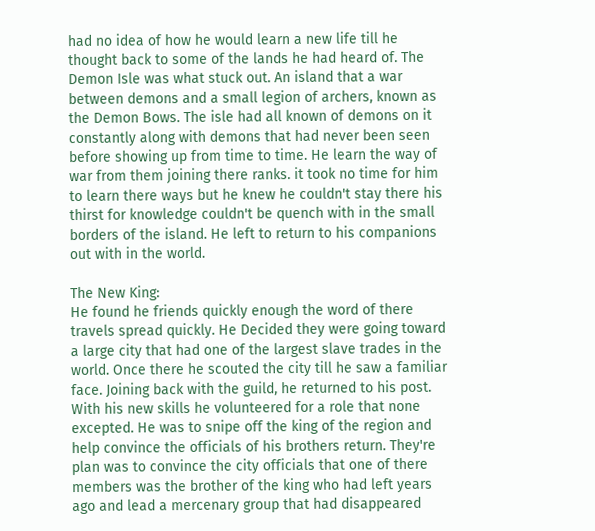had no idea of how he would learn a new life till he thought back to some of the lands he had heard of. The Demon Isle was what stuck out. An island that a war between demons and a small legion of archers, known as the Demon Bows. The isle had all known of demons on it constantly along with demons that had never been seen before showing up from time to time. He learn the way of war from them joining there ranks. it took no time for him to learn there ways but he knew he couldn't stay there his thirst for knowledge couldn't be quench with in the small borders of the island. He left to return to his companions out with in the world.

The New King:
He found he friends quickly enough the word of there travels spread quickly. He Decided they were going toward a large city that had one of the largest slave trades in the world. Once there he scouted the city till he saw a familiar face. Joining back with the guild, he returned to his post. With his new skills he volunteered for a role that none excepted. He was to snipe off the king of the region and help convince the officials of his brothers return. They're plan was to convince the city officials that one of there members was the brother of the king who had left years ago and lead a mercenary group that had disappeared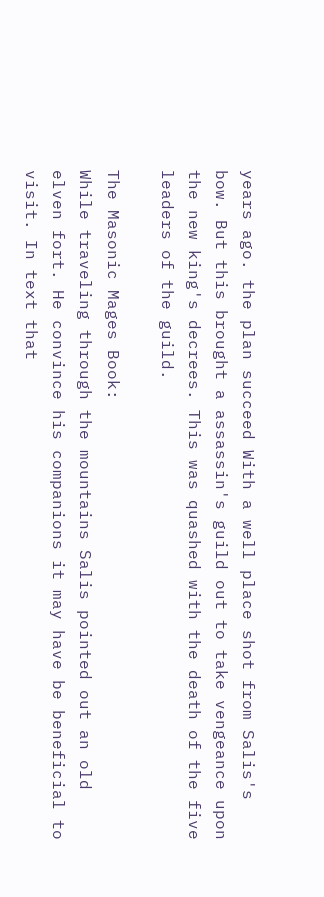years ago. the plan succeed With a well place shot from Salis's bow. But this brought a assassin's guild out to take vengeance upon the new king's decrees. This was quashed with the death of the five leaders of the guild.

The Masonic Mages Book:
While traveling through the mountains Salis pointed out an old elven fort. He convince his companions it may have be beneficial to visit. In text that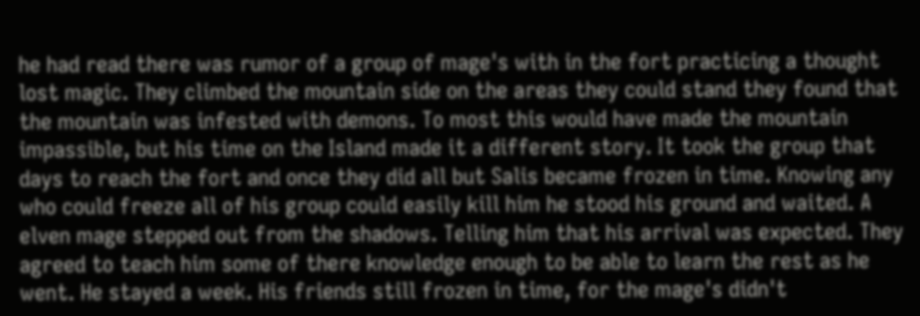he had read there was rumor of a group of mage's with in the fort practicing a thought lost magic. They climbed the mountain side on the areas they could stand they found that the mountain was infested with demons. To most this would have made the mountain impassible, but his time on the Island made it a different story. It took the group that days to reach the fort and once they did all but Salis became frozen in time. Knowing any who could freeze all of his group could easily kill him he stood his ground and waited. A elven mage stepped out from the shadows. Telling him that his arrival was expected. They agreed to teach him some of there knowledge enough to be able to learn the rest as he went. He stayed a week. His friends still frozen in time, for the mage's didn't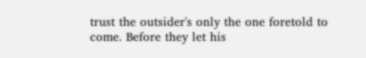trust the outsider's only the one foretold to come. Before they let his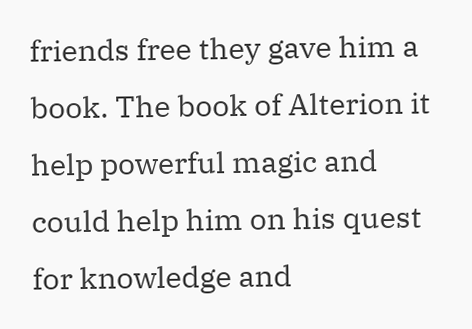friends free they gave him a book. The book of Alterion it help powerful magic and could help him on his quest for knowledge and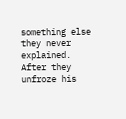something else they never explained. After they unfroze his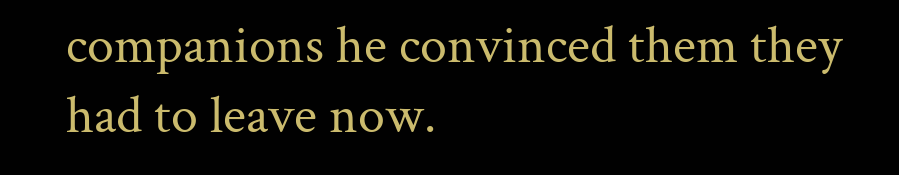companions he convinced them they had to leave now.